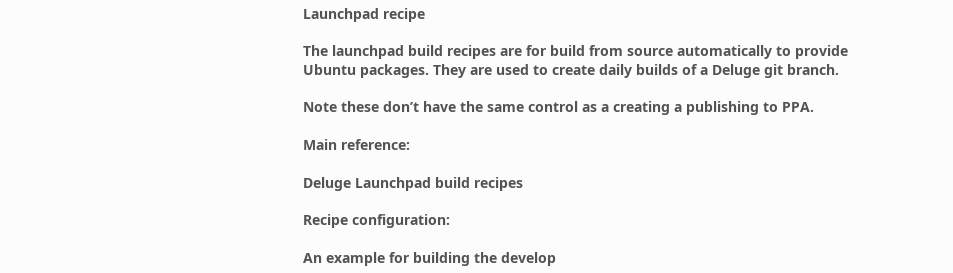Launchpad recipe

The launchpad build recipes are for build from source automatically to provide Ubuntu packages. They are used to create daily builds of a Deluge git branch.

Note these don’t have the same control as a creating a publishing to PPA.

Main reference:

Deluge Launchpad build recipes

Recipe configuration:

An example for building the develop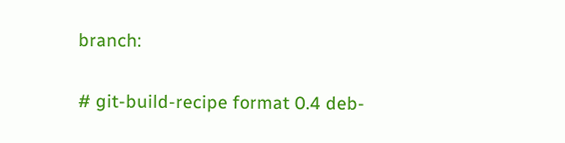branch:

# git-build-recipe format 0.4 deb-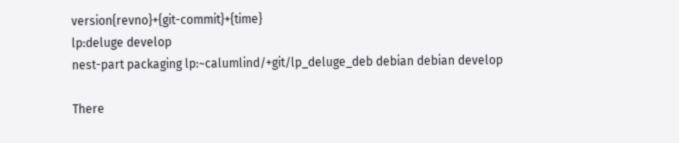version{revno}+{git-commit}+{time}
lp:deluge develop
nest-part packaging lp:~calumlind/+git/lp_deluge_deb debian debian develop

There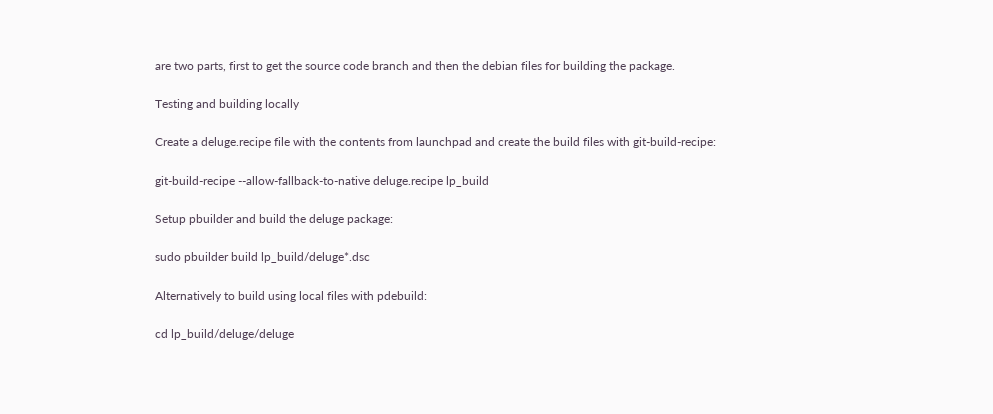are two parts, first to get the source code branch and then the debian files for building the package.

Testing and building locally

Create a deluge.recipe file with the contents from launchpad and create the build files with git-build-recipe:

git-build-recipe --allow-fallback-to-native deluge.recipe lp_build

Setup pbuilder and build the deluge package:

sudo pbuilder build lp_build/deluge*.dsc

Alternatively to build using local files with pdebuild:

cd lp_build/deluge/deluge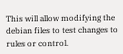This will allow modifying the debian files to test changes to rules or control.